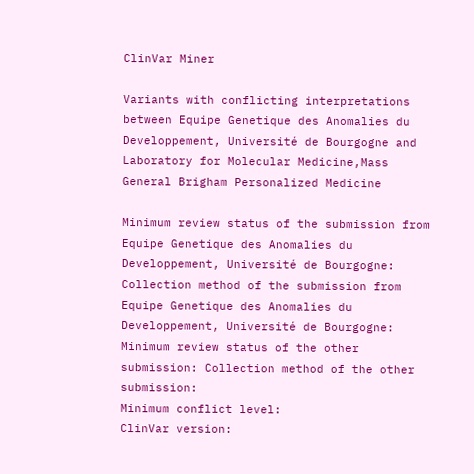ClinVar Miner

Variants with conflicting interpretations between Equipe Genetique des Anomalies du Developpement, Université de Bourgogne and Laboratory for Molecular Medicine,Mass General Brigham Personalized Medicine

Minimum review status of the submission from Equipe Genetique des Anomalies du Developpement, Université de Bourgogne: Collection method of the submission from Equipe Genetique des Anomalies du Developpement, Université de Bourgogne:
Minimum review status of the other submission: Collection method of the other submission:
Minimum conflict level:
ClinVar version: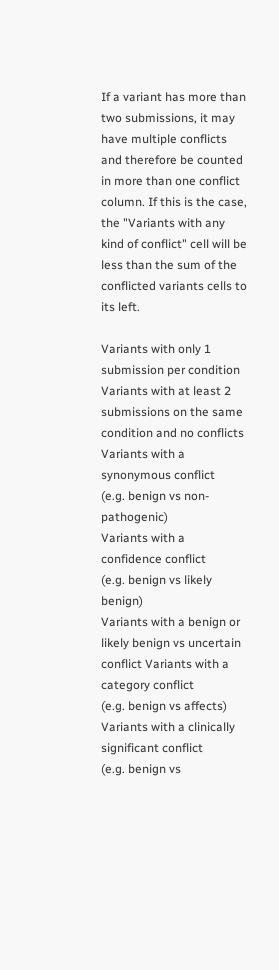If a variant has more than two submissions, it may have multiple conflicts and therefore be counted in more than one conflict column. If this is the case, the "Variants with any kind of conflict" cell will be less than the sum of the conflicted variants cells to its left.

Variants with only 1 submission per condition Variants with at least 2 submissions on the same condition and no conflicts Variants with a synonymous conflict
(e.g. benign vs non-pathogenic)
Variants with a confidence conflict
(e.g. benign vs likely benign)
Variants with a benign or likely benign vs uncertain conflict Variants with a category conflict
(e.g. benign vs affects)
Variants with a clinically significant conflict
(e.g. benign vs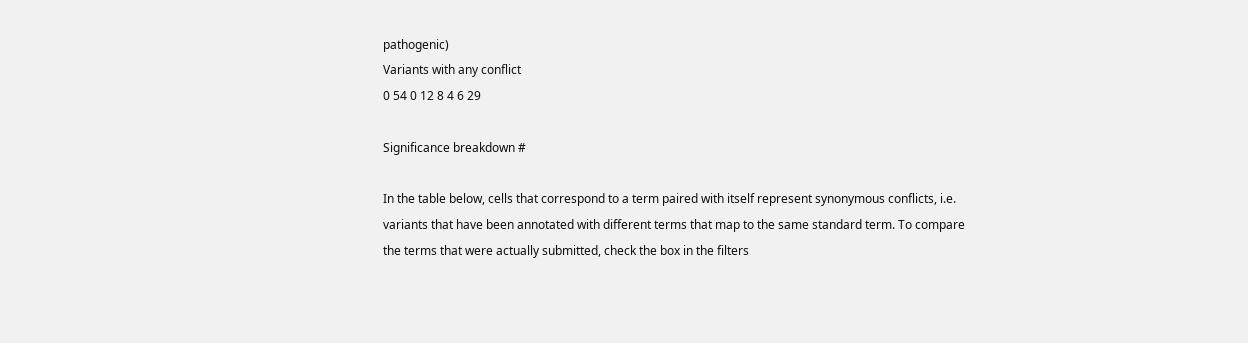pathogenic)
Variants with any conflict
0 54 0 12 8 4 6 29

Significance breakdown #

In the table below, cells that correspond to a term paired with itself represent synonymous conflicts, i.e. variants that have been annotated with different terms that map to the same standard term. To compare the terms that were actually submitted, check the box in the filters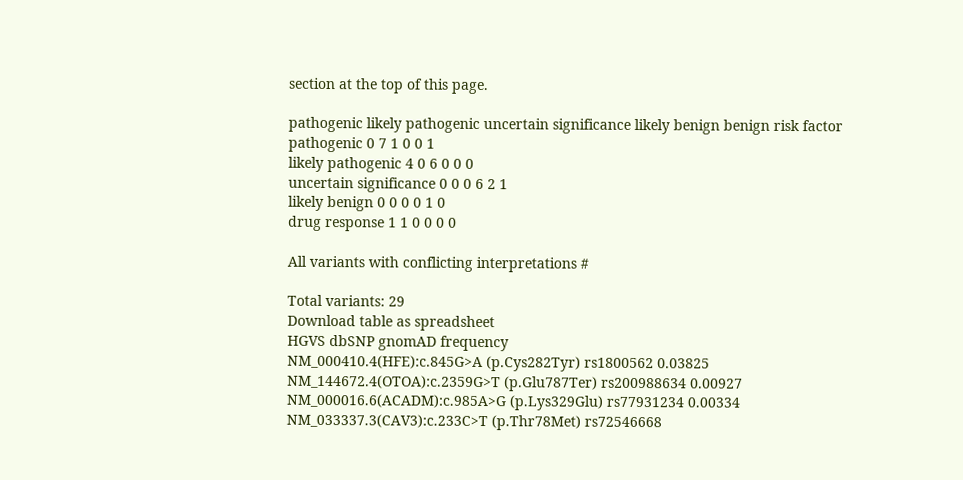section at the top of this page.

pathogenic likely pathogenic uncertain significance likely benign benign risk factor
pathogenic 0 7 1 0 0 1
likely pathogenic 4 0 6 0 0 0
uncertain significance 0 0 0 6 2 1
likely benign 0 0 0 0 1 0
drug response 1 1 0 0 0 0

All variants with conflicting interpretations #

Total variants: 29
Download table as spreadsheet
HGVS dbSNP gnomAD frequency
NM_000410.4(HFE):c.845G>A (p.Cys282Tyr) rs1800562 0.03825
NM_144672.4(OTOA):c.2359G>T (p.Glu787Ter) rs200988634 0.00927
NM_000016.6(ACADM):c.985A>G (p.Lys329Glu) rs77931234 0.00334
NM_033337.3(CAV3):c.233C>T (p.Thr78Met) rs72546668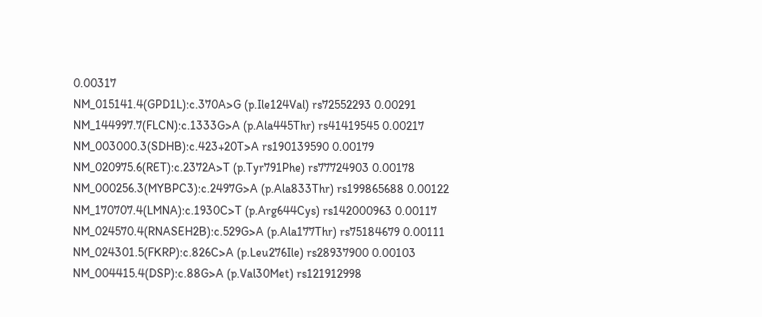0.00317
NM_015141.4(GPD1L):c.370A>G (p.Ile124Val) rs72552293 0.00291
NM_144997.7(FLCN):c.1333G>A (p.Ala445Thr) rs41419545 0.00217
NM_003000.3(SDHB):c.423+20T>A rs190139590 0.00179
NM_020975.6(RET):c.2372A>T (p.Tyr791Phe) rs77724903 0.00178
NM_000256.3(MYBPC3):c.2497G>A (p.Ala833Thr) rs199865688 0.00122
NM_170707.4(LMNA):c.1930C>T (p.Arg644Cys) rs142000963 0.00117
NM_024570.4(RNASEH2B):c.529G>A (p.Ala177Thr) rs75184679 0.00111
NM_024301.5(FKRP):c.826C>A (p.Leu276Ile) rs28937900 0.00103
NM_004415.4(DSP):c.88G>A (p.Val30Met) rs121912998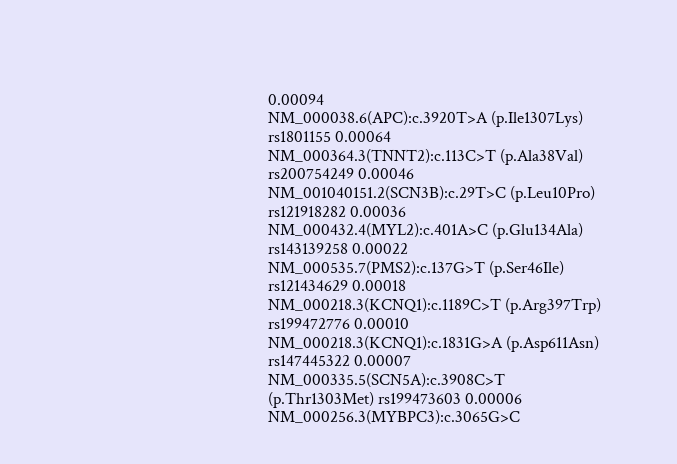0.00094
NM_000038.6(APC):c.3920T>A (p.Ile1307Lys) rs1801155 0.00064
NM_000364.3(TNNT2):c.113C>T (p.Ala38Val) rs200754249 0.00046
NM_001040151.2(SCN3B):c.29T>C (p.Leu10Pro) rs121918282 0.00036
NM_000432.4(MYL2):c.401A>C (p.Glu134Ala) rs143139258 0.00022
NM_000535.7(PMS2):c.137G>T (p.Ser46Ile) rs121434629 0.00018
NM_000218.3(KCNQ1):c.1189C>T (p.Arg397Trp) rs199472776 0.00010
NM_000218.3(KCNQ1):c.1831G>A (p.Asp611Asn) rs147445322 0.00007
NM_000335.5(SCN5A):c.3908C>T (p.Thr1303Met) rs199473603 0.00006
NM_000256.3(MYBPC3):c.3065G>C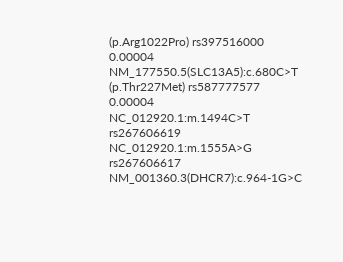(p.Arg1022Pro) rs397516000 0.00004
NM_177550.5(SLC13A5):c.680C>T (p.Thr227Met) rs587777577 0.00004
NC_012920.1:m.1494C>T rs267606619
NC_012920.1:m.1555A>G rs267606617
NM_001360.3(DHCR7):c.964-1G>C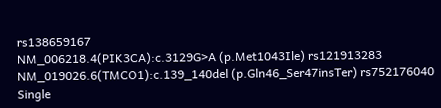rs138659167
NM_006218.4(PIK3CA):c.3129G>A (p.Met1043Ile) rs121913283
NM_019026.6(TMCO1):c.139_140del (p.Gln46_Ser47insTer) rs752176040
Single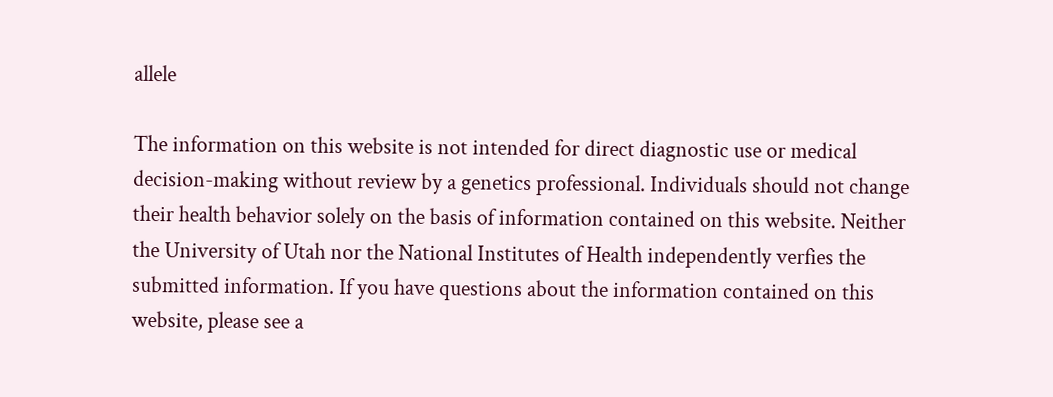allele

The information on this website is not intended for direct diagnostic use or medical decision-making without review by a genetics professional. Individuals should not change their health behavior solely on the basis of information contained on this website. Neither the University of Utah nor the National Institutes of Health independently verfies the submitted information. If you have questions about the information contained on this website, please see a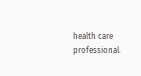health care professional.